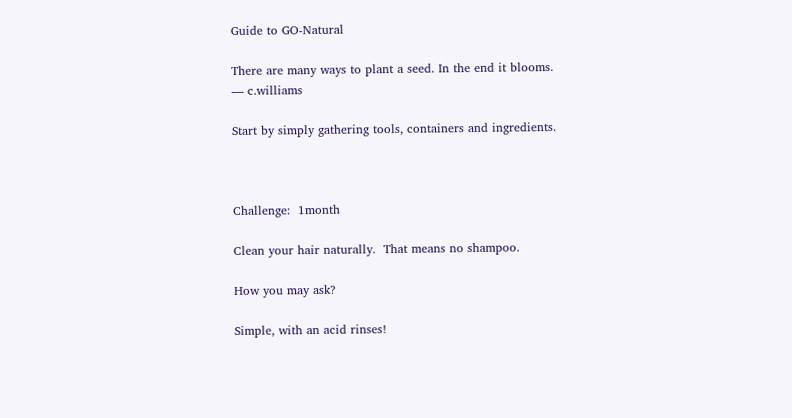Guide to GO-Natural

There are many ways to plant a seed. In the end it blooms.
— c.williams

Start by simply gathering tools, containers and ingredients.



Challenge:  1month

Clean your hair naturally.  That means no shampoo.

How you may ask?

Simple, with an acid rinses!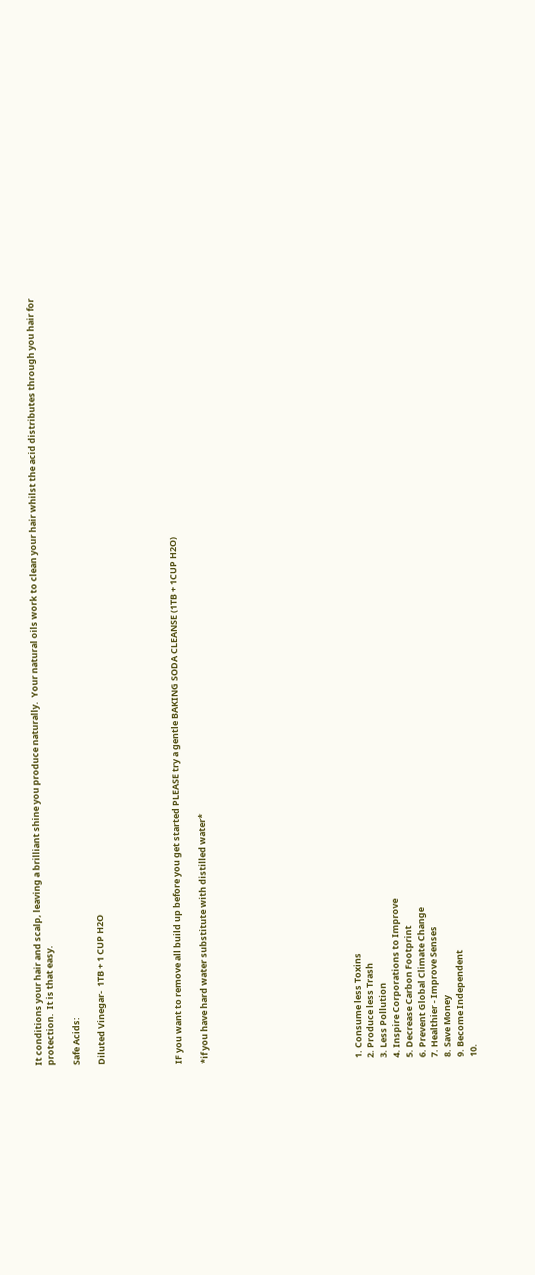It conditions your hair and scalp, leaving a brilliant shine you produce naturally.  Your natural oils work to clean your hair whilst the acid distributes through you hair for protection.  It is that easy.

Safe Acids:

Diluted Vinegar-  1TB + 1 CUP H2O





IF you want to remove all build up before you get started PLEASE try a gentle BAKING SODA CLEANSE (1TB + 1CUP H2O)

*if you have hard water substitute with distilled water*











  1. Consume less Toxins
  2. Produce less Trash
  3. Less Pollution
  4. Inspire Corporations to Improve
  5. Decrease Carbon Footprint
  6. Prevent Global Climate Change
  7. Healthier - Improve Senses
  8. Save Money
  9. Become Independent
  10.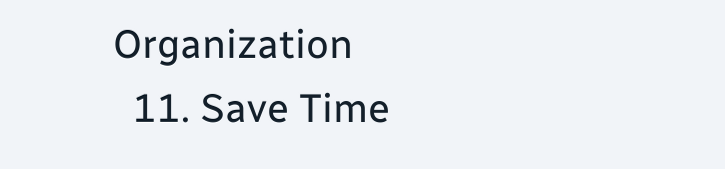Organization
  11. Save Time